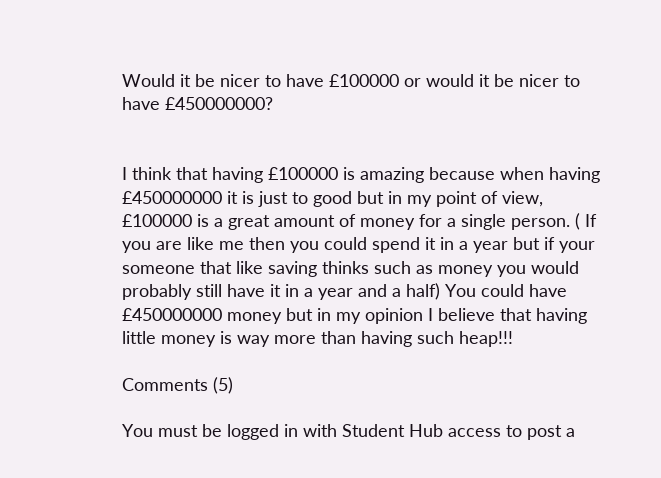Would it be nicer to have £100000 or would it be nicer to have £450000000?


I think that having £100000 is amazing because when having £450000000 it is just to good but in my point of view, £100000 is a great amount of money for a single person. ( If you are like me then you could spend it in a year but if your someone that like saving thinks such as money you would probably still have it in a year and a half) You could have £450000000 money but in my opinion I believe that having little money is way more than having such heap!!!

Comments (5)

You must be logged in with Student Hub access to post a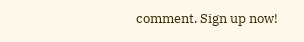comment. Sign up now!